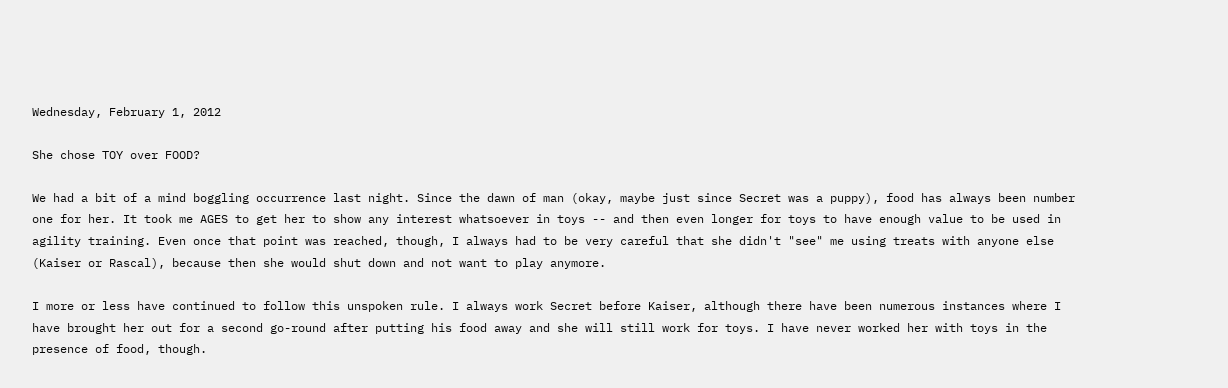Wednesday, February 1, 2012

She chose TOY over FOOD?

We had a bit of a mind boggling occurrence last night. Since the dawn of man (okay, maybe just since Secret was a puppy), food has always been number one for her. It took me AGES to get her to show any interest whatsoever in toys -- and then even longer for toys to have enough value to be used in agility training. Even once that point was reached, though, I always had to be very careful that she didn't "see" me using treats with anyone else (Kaiser or Rascal), because then she would shut down and not want to play anymore.

I more or less have continued to follow this unspoken rule. I always work Secret before Kaiser, although there have been numerous instances where I have brought her out for a second go-round after putting his food away and she will still work for toys. I have never worked her with toys in the presence of food, though.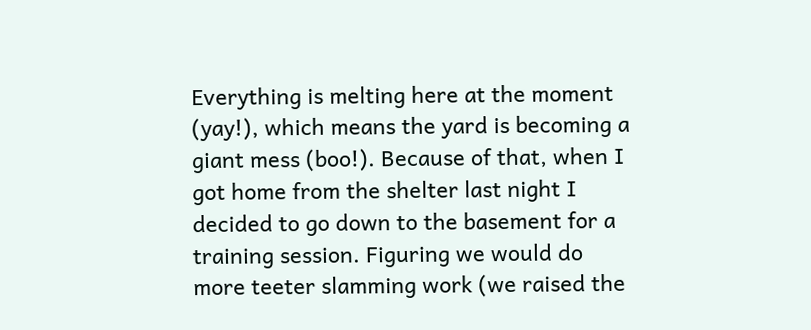Everything is melting here at the moment (yay!), which means the yard is becoming a giant mess (boo!). Because of that, when I got home from the shelter last night I decided to go down to the basement for a training session. Figuring we would do more teeter slamming work (we raised the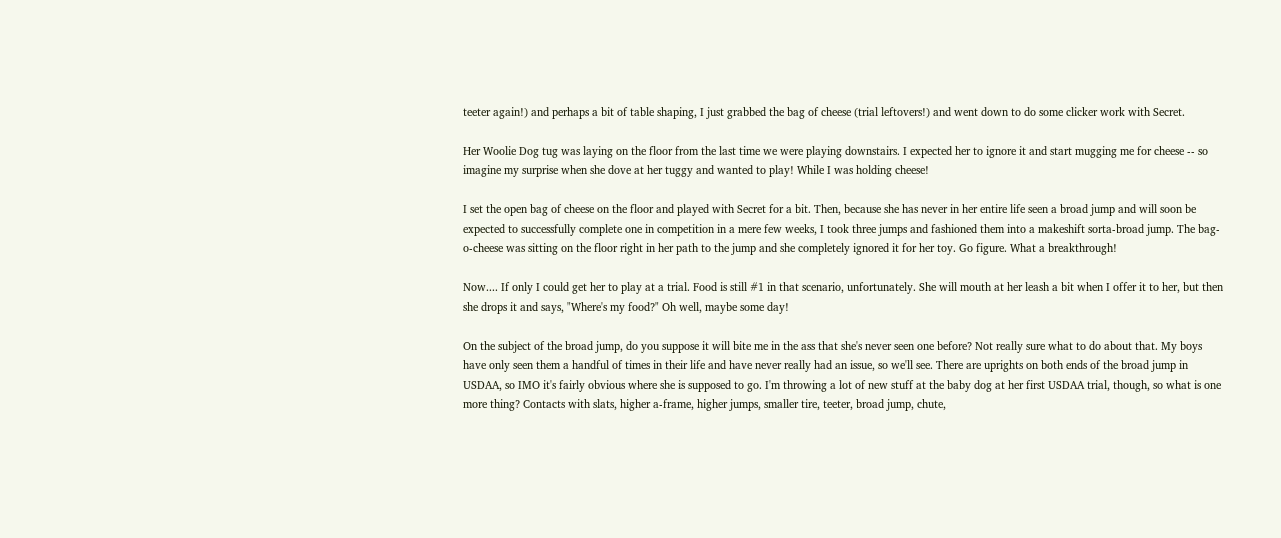teeter again!) and perhaps a bit of table shaping, I just grabbed the bag of cheese (trial leftovers!) and went down to do some clicker work with Secret.

Her Woolie Dog tug was laying on the floor from the last time we were playing downstairs. I expected her to ignore it and start mugging me for cheese -- so imagine my surprise when she dove at her tuggy and wanted to play! While I was holding cheese!

I set the open bag of cheese on the floor and played with Secret for a bit. Then, because she has never in her entire life seen a broad jump and will soon be expected to successfully complete one in competition in a mere few weeks, I took three jumps and fashioned them into a makeshift sorta-broad jump. The bag-o-cheese was sitting on the floor right in her path to the jump and she completely ignored it for her toy. Go figure. What a breakthrough!

Now.... If only I could get her to play at a trial. Food is still #1 in that scenario, unfortunately. She will mouth at her leash a bit when I offer it to her, but then she drops it and says, "Where's my food?" Oh well, maybe some day!

On the subject of the broad jump, do you suppose it will bite me in the ass that she's never seen one before? Not really sure what to do about that. My boys have only seen them a handful of times in their life and have never really had an issue, so we'll see. There are uprights on both ends of the broad jump in USDAA, so IMO it's fairly obvious where she is supposed to go. I'm throwing a lot of new stuff at the baby dog at her first USDAA trial, though, so what is one more thing? Contacts with slats, higher a-frame, higher jumps, smaller tire, teeter, broad jump, chute,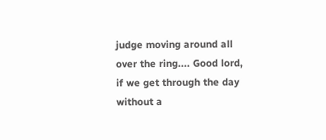judge moving around all over the ring.... Good lord, if we get through the day without a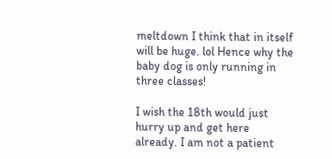meltdown I think that in itself will be huge. lol Hence why the baby dog is only running in three classes!

I wish the 18th would just hurry up and get here already. I am not a patient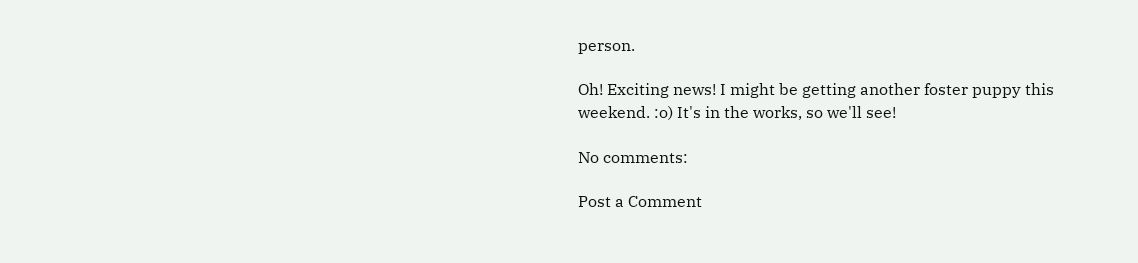person.

Oh! Exciting news! I might be getting another foster puppy this weekend. :o) It's in the works, so we'll see!

No comments:

Post a Comment